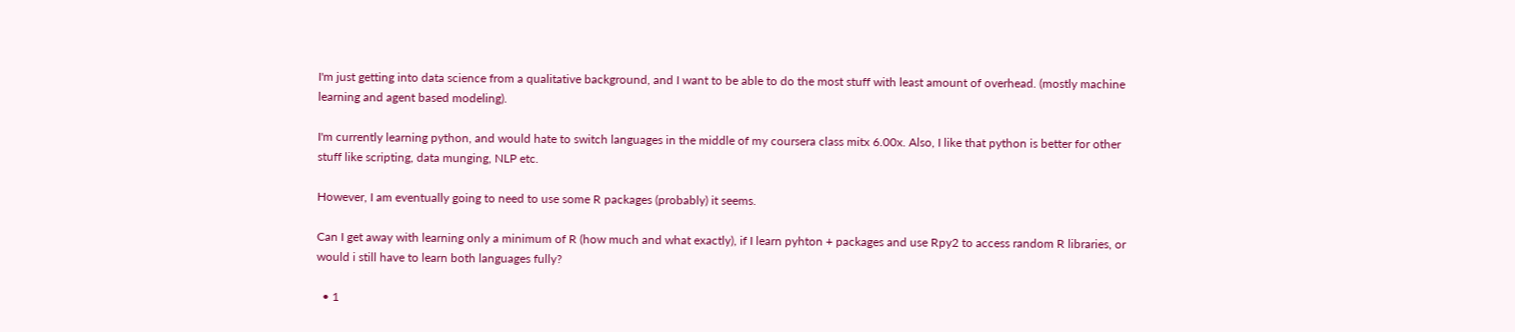I'm just getting into data science from a qualitative background, and I want to be able to do the most stuff with least amount of overhead. (mostly machine learning and agent based modeling).

I'm currently learning python, and would hate to switch languages in the middle of my coursera class mitx 6.00x. Also, I like that python is better for other stuff like scripting, data munging, NLP etc.

However, I am eventually going to need to use some R packages (probably) it seems.

Can I get away with learning only a minimum of R (how much and what exactly), if I learn pyhton + packages and use Rpy2 to access random R libraries, or would i still have to learn both languages fully?

  • 1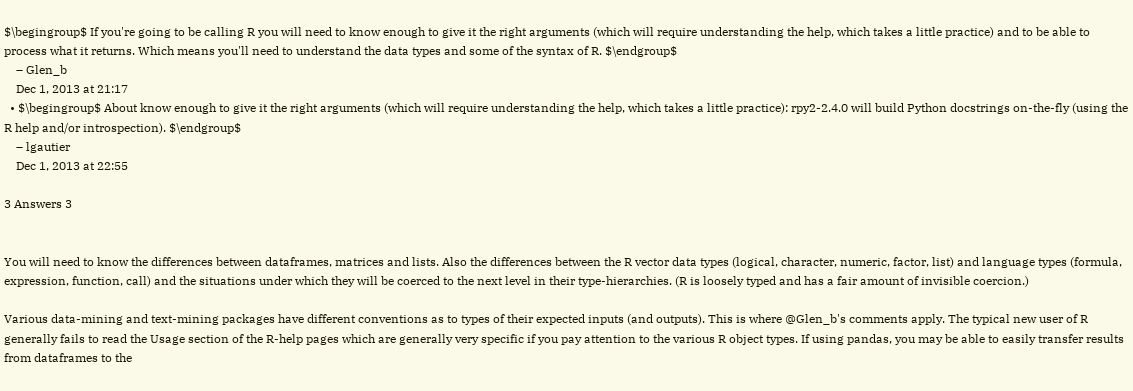$\begingroup$ If you're going to be calling R you will need to know enough to give it the right arguments (which will require understanding the help, which takes a little practice) and to be able to process what it returns. Which means you'll need to understand the data types and some of the syntax of R. $\endgroup$
    – Glen_b
    Dec 1, 2013 at 21:17
  • $\begingroup$ About know enough to give it the right arguments (which will require understanding the help, which takes a little practice): rpy2-2.4.0 will build Python docstrings on-the-fly (using the R help and/or introspection). $\endgroup$
    – lgautier
    Dec 1, 2013 at 22:55

3 Answers 3


You will need to know the differences between dataframes, matrices and lists. Also the differences between the R vector data types (logical, character, numeric, factor, list) and language types (formula, expression, function, call) and the situations under which they will be coerced to the next level in their type-hierarchies. (R is loosely typed and has a fair amount of invisible coercion.)

Various data-mining and text-mining packages have different conventions as to types of their expected inputs (and outputs). This is where @Glen_b's comments apply. The typical new user of R generally fails to read the Usage section of the R-help pages which are generally very specific if you pay attention to the various R object types. If using pandas, you may be able to easily transfer results from dataframes to the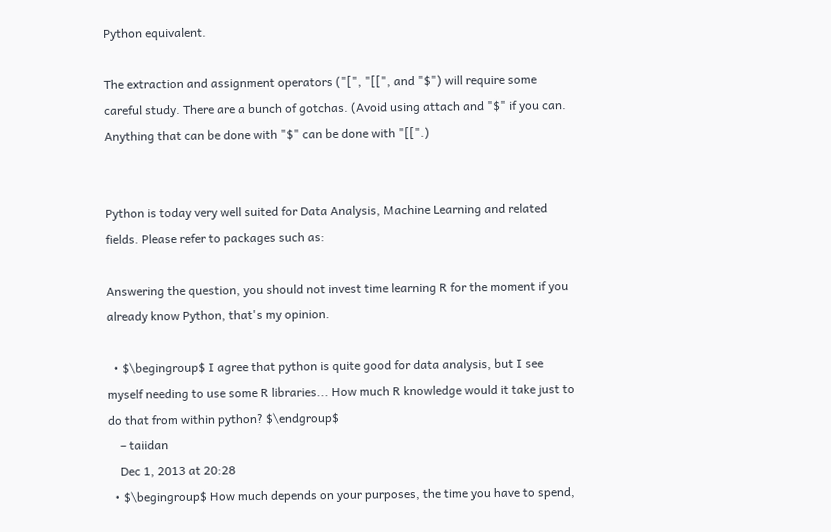Python equivalent.

The extraction and assignment operators ("[", "[[", and "$") will require some careful study. There are a bunch of gotchas. (Avoid using attach and "$" if you can. Anything that can be done with "$" can be done with "[[".)


Python is today very well suited for Data Analysis, Machine Learning and related fields. Please refer to packages such as:

Answering the question, you should not invest time learning R for the moment if you already know Python, that's my opinion.

  • $\begingroup$ I agree that python is quite good for data analysis, but I see myself needing to use some R libraries... How much R knowledge would it take just to do that from within python? $\endgroup$
    – taiidan
    Dec 1, 2013 at 20:28
  • $\begingroup$ How much depends on your purposes, the time you have to spend,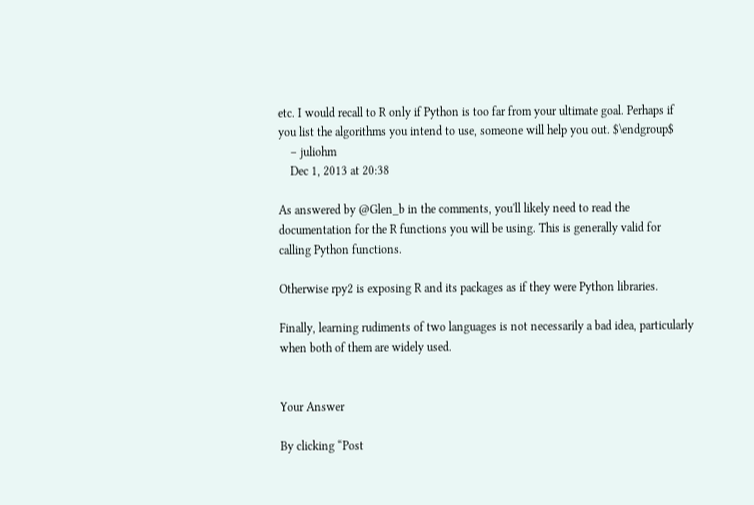etc. I would recall to R only if Python is too far from your ultimate goal. Perhaps if you list the algorithms you intend to use, someone will help you out. $\endgroup$
    – juliohm
    Dec 1, 2013 at 20:38

As answered by @Glen_b in the comments, you'll likely need to read the documentation for the R functions you will be using. This is generally valid for calling Python functions.

Otherwise rpy2 is exposing R and its packages as if they were Python libraries.

Finally, learning rudiments of two languages is not necessarily a bad idea, particularly when both of them are widely used.


Your Answer

By clicking “Post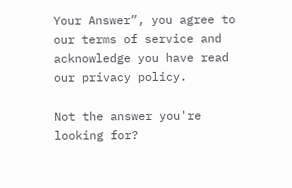Your Answer”, you agree to our terms of service and acknowledge you have read our privacy policy.

Not the answer you're looking for?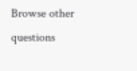Browse other questions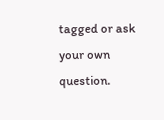tagged or ask your own question.